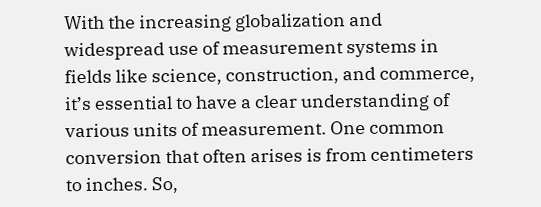With the increasing globalization and widespread use of measurement systems in fields like science, construction, and commerce, it’s essential to have a clear understanding of various units of measurement. One common conversion that often arises is from centimeters to inches. So,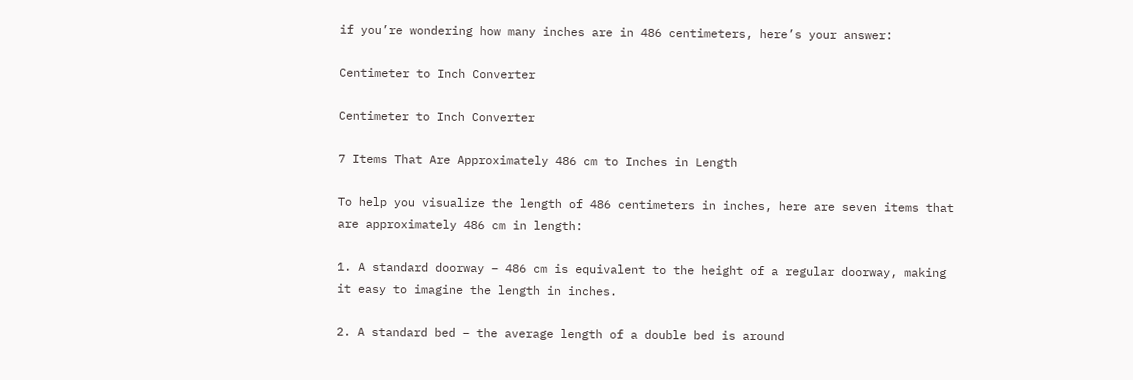if you’re wondering how many inches are in 486 centimeters, here’s your answer:

Centimeter to Inch Converter

Centimeter to Inch Converter

7 Items That Are Approximately 486 cm to Inches in Length

To help you visualize the length of 486 centimeters in inches, here are seven items that are approximately 486 cm in length:

1. A standard doorway – 486 cm is equivalent to the height of a regular doorway, making it easy to imagine the length in inches.

2. A standard bed – the average length of a double bed is around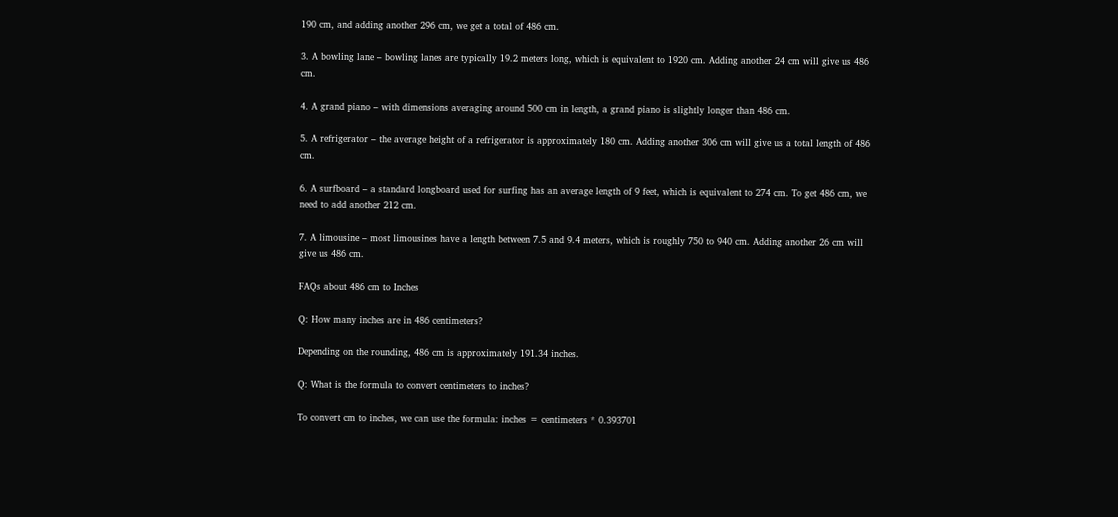190 cm, and adding another 296 cm, we get a total of 486 cm.

3. A bowling lane – bowling lanes are typically 19.2 meters long, which is equivalent to 1920 cm. Adding another 24 cm will give us 486 cm.

4. A grand piano – with dimensions averaging around 500 cm in length, a grand piano is slightly longer than 486 cm.

5. A refrigerator – the average height of a refrigerator is approximately 180 cm. Adding another 306 cm will give us a total length of 486 cm.

6. A surfboard – a standard longboard used for surfing has an average length of 9 feet, which is equivalent to 274 cm. To get 486 cm, we need to add another 212 cm.

7. A limousine – most limousines have a length between 7.5 and 9.4 meters, which is roughly 750 to 940 cm. Adding another 26 cm will give us 486 cm.

FAQs about 486 cm to Inches

Q: How many inches are in 486 centimeters?

Depending on the rounding, 486 cm is approximately 191.34 inches.

Q: What is the formula to convert centimeters to inches?

To convert cm to inches, we can use the formula: inches = centimeters * 0.393701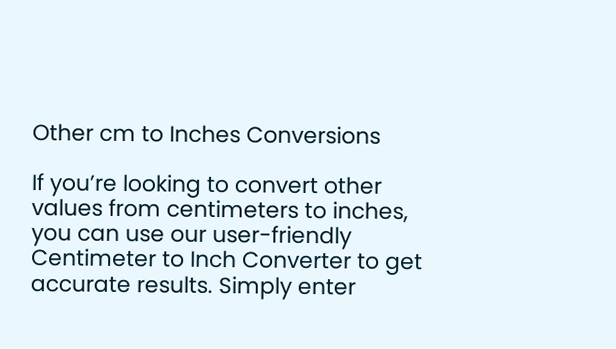Other cm to Inches Conversions

If you’re looking to convert other values from centimeters to inches, you can use our user-friendly Centimeter to Inch Converter to get accurate results. Simply enter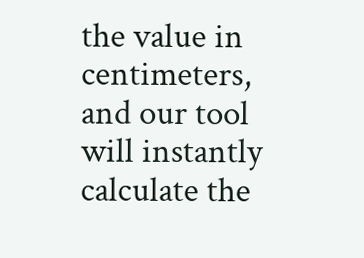the value in centimeters, and our tool will instantly calculate the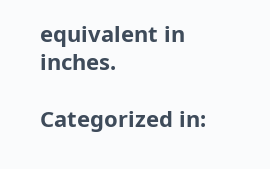equivalent in inches.

Categorized in: